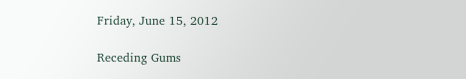Friday, June 15, 2012

Receding Gums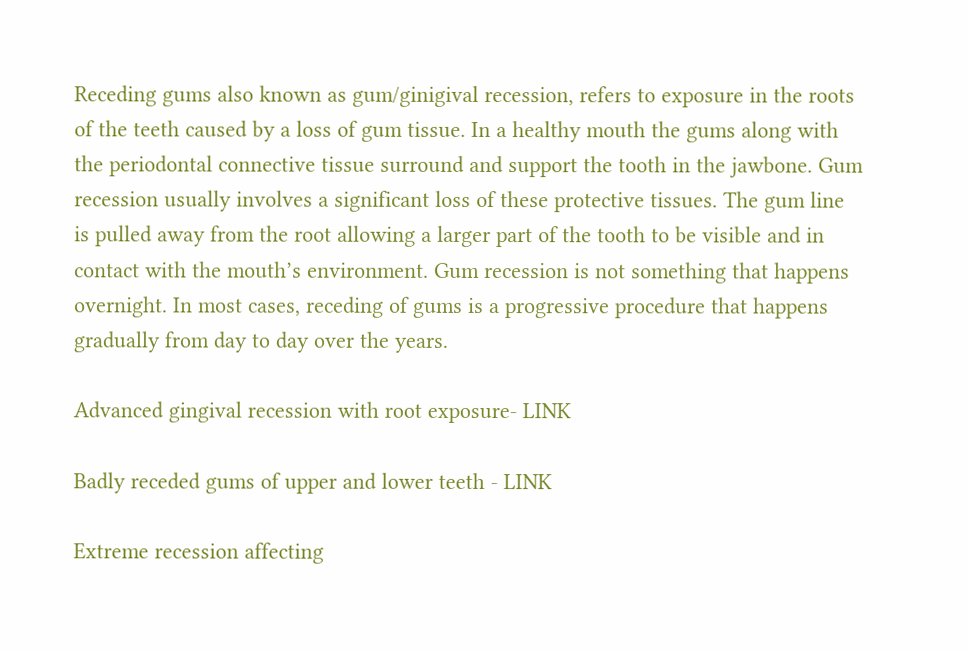Receding gums also known as gum/ginigival recession, refers to exposure in the roots of the teeth caused by a loss of gum tissue. In a healthy mouth the gums along with the periodontal connective tissue surround and support the tooth in the jawbone. Gum recession usually involves a significant loss of these protective tissues. The gum line is pulled away from the root allowing a larger part of the tooth to be visible and in contact with the mouth’s environment. Gum recession is not something that happens overnight. In most cases, receding of gums is a progressive procedure that happens gradually from day to day over the years.

Advanced gingival recession with root exposure- LINK

Badly receded gums of upper and lower teeth - LINK

Extreme recession affecting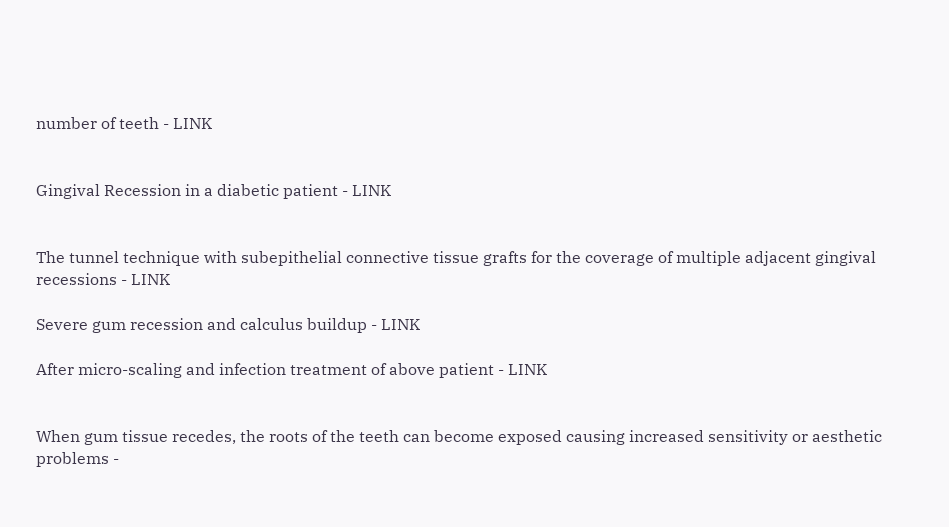number of teeth - LINK


Gingival Recession in a diabetic patient - LINK


The tunnel technique with subepithelial connective tissue grafts for the coverage of multiple adjacent gingival recessions - LINK

Severe gum recession and calculus buildup - LINK

After micro-scaling and infection treatment of above patient - LINK


When gum tissue recedes, the roots of the teeth can become exposed causing increased sensitivity or aesthetic problems -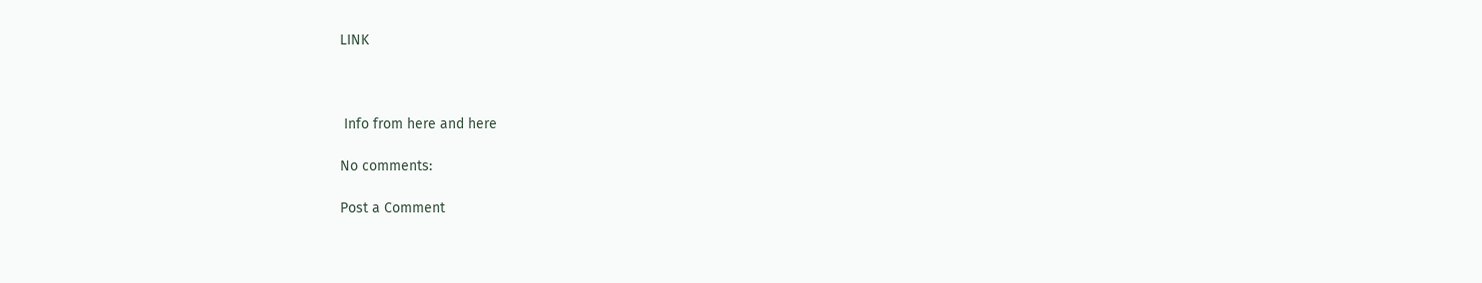LINK



 Info from here and here

No comments:

Post a Comment